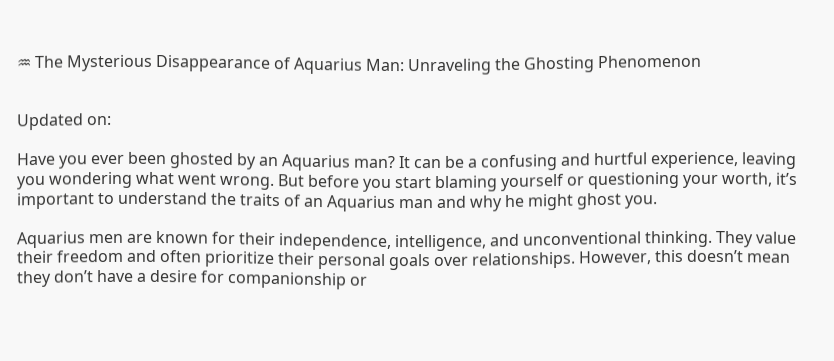♒ The Mysterious Disappearance of Aquarius Man: Unraveling the Ghosting Phenomenon


Updated on:

Have you ever been ghosted by an Aquarius man? It can be a confusing and hurtful experience, leaving you wondering what went wrong. But before you start blaming yourself or questioning your worth, it’s important to understand the traits of an Aquarius man and why he might ghost you.

Aquarius men are known for their independence, intelligence, and unconventional thinking. They value their freedom and often prioritize their personal goals over relationships. However, this doesn’t mean they don’t have a desire for companionship or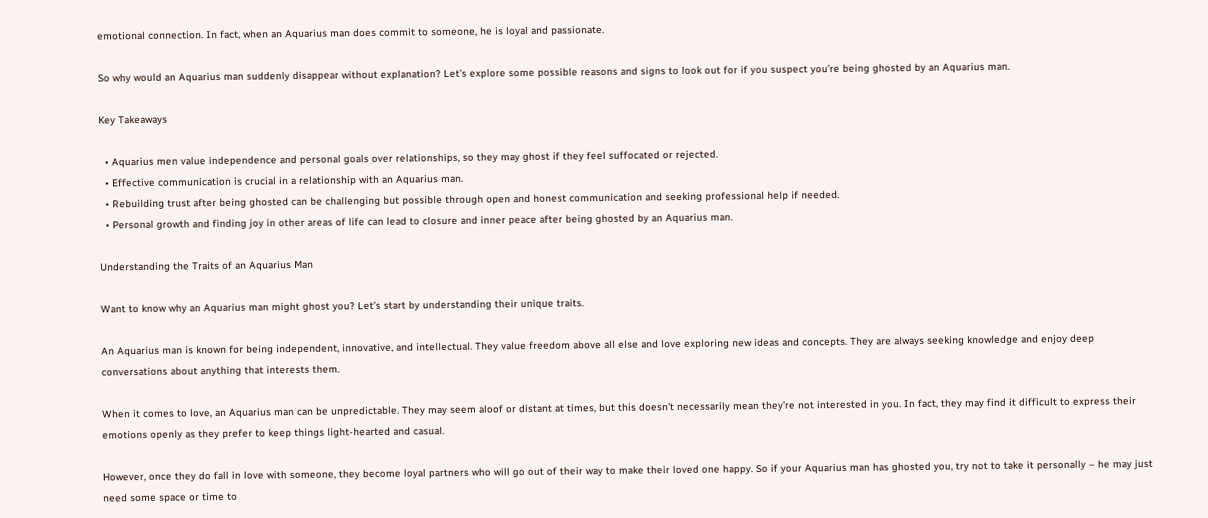emotional connection. In fact, when an Aquarius man does commit to someone, he is loyal and passionate.

So why would an Aquarius man suddenly disappear without explanation? Let’s explore some possible reasons and signs to look out for if you suspect you’re being ghosted by an Aquarius man.

Key Takeaways

  • Aquarius men value independence and personal goals over relationships, so they may ghost if they feel suffocated or rejected.
  • Effective communication is crucial in a relationship with an Aquarius man.
  • Rebuilding trust after being ghosted can be challenging but possible through open and honest communication and seeking professional help if needed.
  • Personal growth and finding joy in other areas of life can lead to closure and inner peace after being ghosted by an Aquarius man.

Understanding the Traits of an Aquarius Man

Want to know why an Aquarius man might ghost you? Let’s start by understanding their unique traits.

An Aquarius man is known for being independent, innovative, and intellectual. They value freedom above all else and love exploring new ideas and concepts. They are always seeking knowledge and enjoy deep conversations about anything that interests them.

When it comes to love, an Aquarius man can be unpredictable. They may seem aloof or distant at times, but this doesn’t necessarily mean they’re not interested in you. In fact, they may find it difficult to express their emotions openly as they prefer to keep things light-hearted and casual.

However, once they do fall in love with someone, they become loyal partners who will go out of their way to make their loved one happy. So if your Aquarius man has ghosted you, try not to take it personally – he may just need some space or time to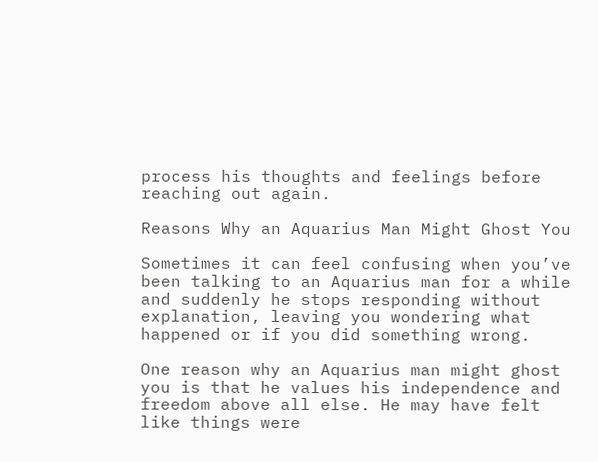process his thoughts and feelings before reaching out again.

Reasons Why an Aquarius Man Might Ghost You

Sometimes it can feel confusing when you’ve been talking to an Aquarius man for a while and suddenly he stops responding without explanation, leaving you wondering what happened or if you did something wrong.

One reason why an Aquarius man might ghost you is that he values his independence and freedom above all else. He may have felt like things were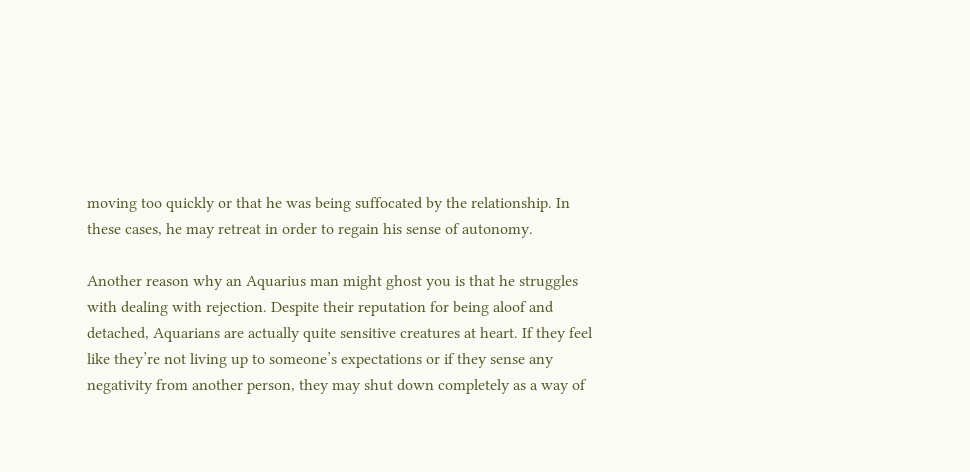moving too quickly or that he was being suffocated by the relationship. In these cases, he may retreat in order to regain his sense of autonomy.

Another reason why an Aquarius man might ghost you is that he struggles with dealing with rejection. Despite their reputation for being aloof and detached, Aquarians are actually quite sensitive creatures at heart. If they feel like they’re not living up to someone’s expectations or if they sense any negativity from another person, they may shut down completely as a way of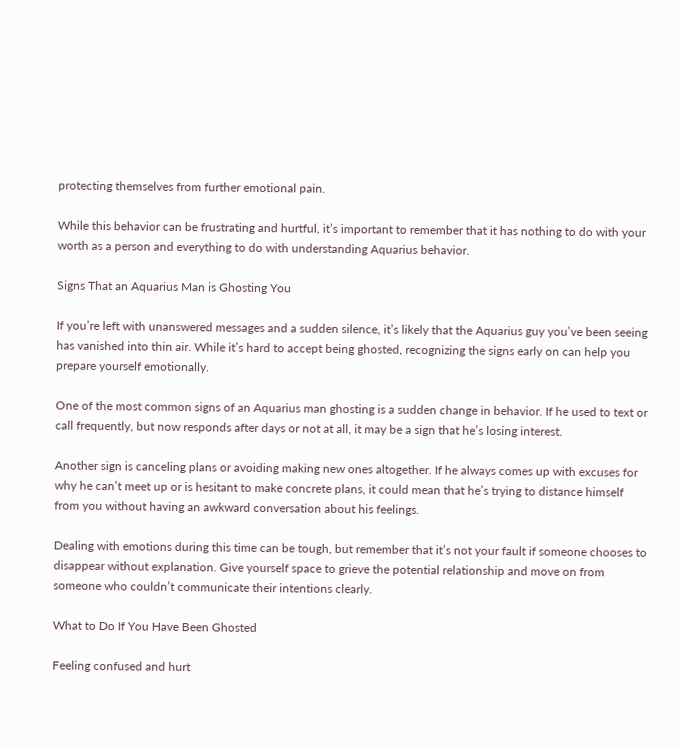protecting themselves from further emotional pain.

While this behavior can be frustrating and hurtful, it’s important to remember that it has nothing to do with your worth as a person and everything to do with understanding Aquarius behavior.

Signs That an Aquarius Man is Ghosting You

If you’re left with unanswered messages and a sudden silence, it’s likely that the Aquarius guy you’ve been seeing has vanished into thin air. While it’s hard to accept being ghosted, recognizing the signs early on can help you prepare yourself emotionally.

One of the most common signs of an Aquarius man ghosting is a sudden change in behavior. If he used to text or call frequently, but now responds after days or not at all, it may be a sign that he’s losing interest.

Another sign is canceling plans or avoiding making new ones altogether. If he always comes up with excuses for why he can’t meet up or is hesitant to make concrete plans, it could mean that he’s trying to distance himself from you without having an awkward conversation about his feelings.

Dealing with emotions during this time can be tough, but remember that it’s not your fault if someone chooses to disappear without explanation. Give yourself space to grieve the potential relationship and move on from someone who couldn’t communicate their intentions clearly.

What to Do If You Have Been Ghosted

Feeling confused and hurt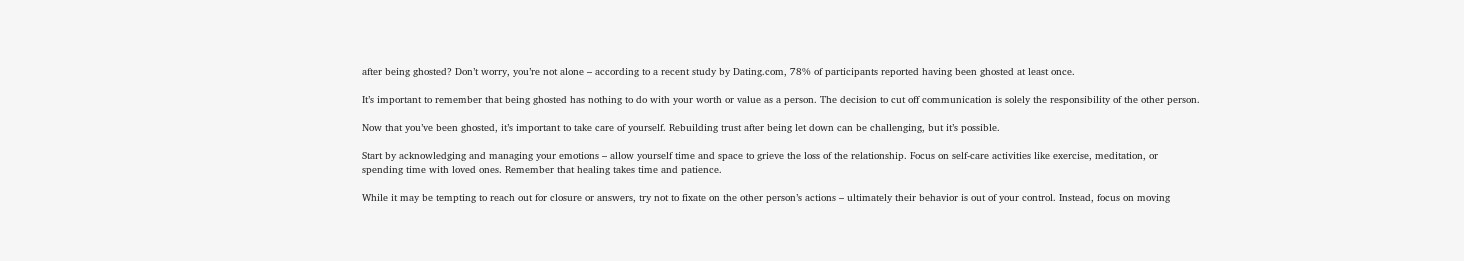after being ghosted? Don’t worry, you’re not alone – according to a recent study by Dating.com, 78% of participants reported having been ghosted at least once.

It’s important to remember that being ghosted has nothing to do with your worth or value as a person. The decision to cut off communication is solely the responsibility of the other person.

Now that you’ve been ghosted, it’s important to take care of yourself. Rebuilding trust after being let down can be challenging, but it’s possible.

Start by acknowledging and managing your emotions – allow yourself time and space to grieve the loss of the relationship. Focus on self-care activities like exercise, meditation, or spending time with loved ones. Remember that healing takes time and patience.

While it may be tempting to reach out for closure or answers, try not to fixate on the other person’s actions – ultimately their behavior is out of your control. Instead, focus on moving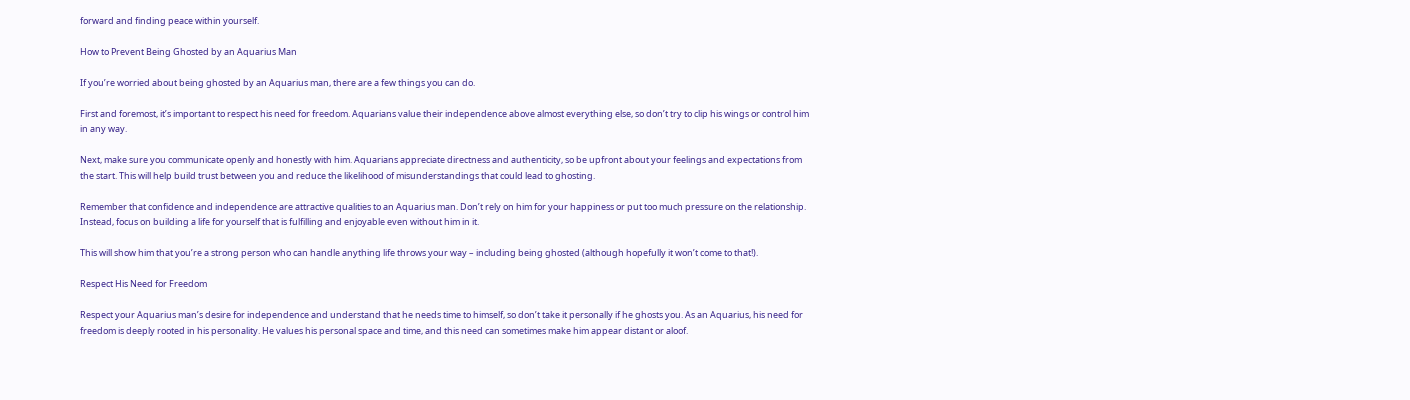forward and finding peace within yourself.

How to Prevent Being Ghosted by an Aquarius Man

If you’re worried about being ghosted by an Aquarius man, there are a few things you can do.

First and foremost, it’s important to respect his need for freedom. Aquarians value their independence above almost everything else, so don’t try to clip his wings or control him in any way.

Next, make sure you communicate openly and honestly with him. Aquarians appreciate directness and authenticity, so be upfront about your feelings and expectations from the start. This will help build trust between you and reduce the likelihood of misunderstandings that could lead to ghosting.

Remember that confidence and independence are attractive qualities to an Aquarius man. Don’t rely on him for your happiness or put too much pressure on the relationship. Instead, focus on building a life for yourself that is fulfilling and enjoyable even without him in it.

This will show him that you’re a strong person who can handle anything life throws your way – including being ghosted (although hopefully it won’t come to that!).

Respect His Need for Freedom

Respect your Aquarius man’s desire for independence and understand that he needs time to himself, so don’t take it personally if he ghosts you. As an Aquarius, his need for freedom is deeply rooted in his personality. He values his personal space and time, and this need can sometimes make him appear distant or aloof.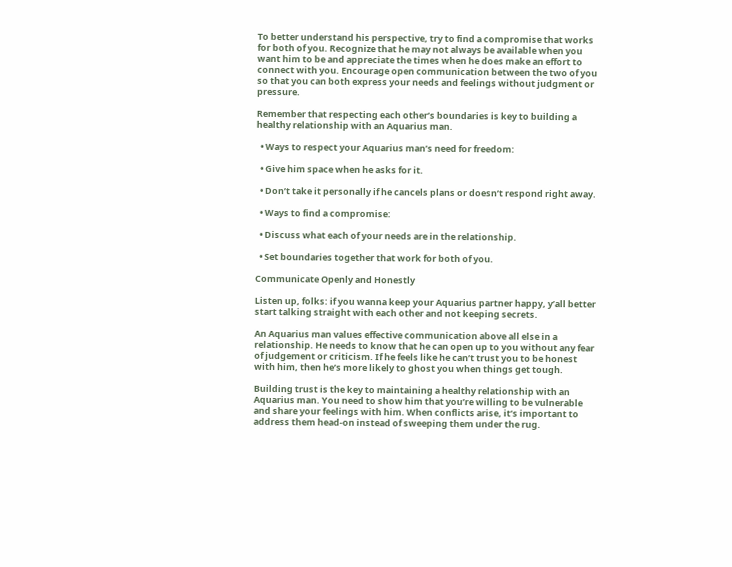To better understand his perspective, try to find a compromise that works for both of you. Recognize that he may not always be available when you want him to be and appreciate the times when he does make an effort to connect with you. Encourage open communication between the two of you so that you can both express your needs and feelings without judgment or pressure.

Remember that respecting each other’s boundaries is key to building a healthy relationship with an Aquarius man.

  • Ways to respect your Aquarius man’s need for freedom:

  • Give him space when he asks for it.

  • Don’t take it personally if he cancels plans or doesn’t respond right away.

  • Ways to find a compromise:

  • Discuss what each of your needs are in the relationship.

  • Set boundaries together that work for both of you.

Communicate Openly and Honestly

Listen up, folks: if you wanna keep your Aquarius partner happy, y’all better start talking straight with each other and not keeping secrets.

An Aquarius man values effective communication above all else in a relationship. He needs to know that he can open up to you without any fear of judgement or criticism. If he feels like he can’t trust you to be honest with him, then he’s more likely to ghost you when things get tough.

Building trust is the key to maintaining a healthy relationship with an Aquarius man. You need to show him that you’re willing to be vulnerable and share your feelings with him. When conflicts arise, it’s important to address them head-on instead of sweeping them under the rug.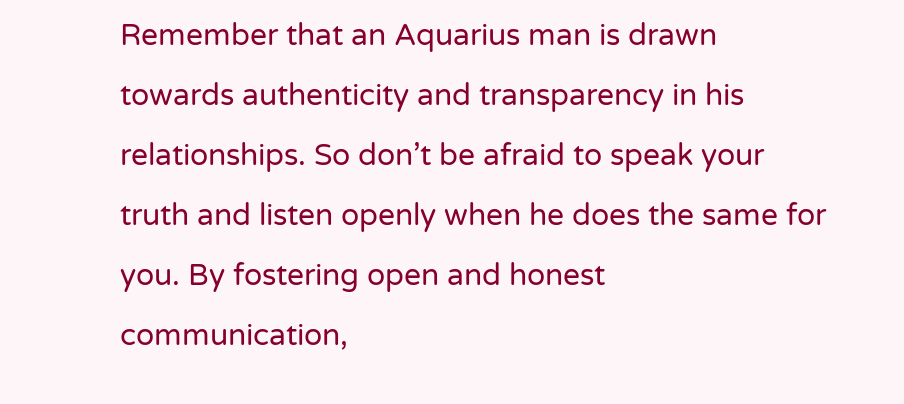Remember that an Aquarius man is drawn towards authenticity and transparency in his relationships. So don’t be afraid to speak your truth and listen openly when he does the same for you. By fostering open and honest communication,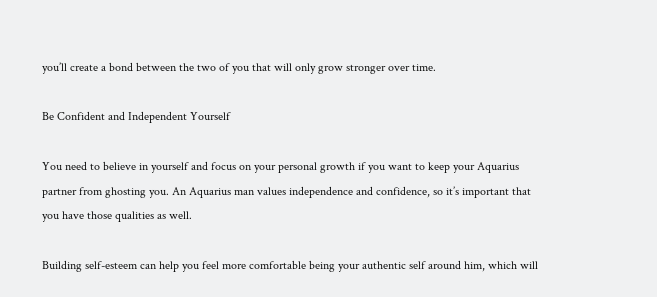you’ll create a bond between the two of you that will only grow stronger over time.

Be Confident and Independent Yourself

You need to believe in yourself and focus on your personal growth if you want to keep your Aquarius partner from ghosting you. An Aquarius man values independence and confidence, so it’s important that you have those qualities as well.

Building self-esteem can help you feel more comfortable being your authentic self around him, which will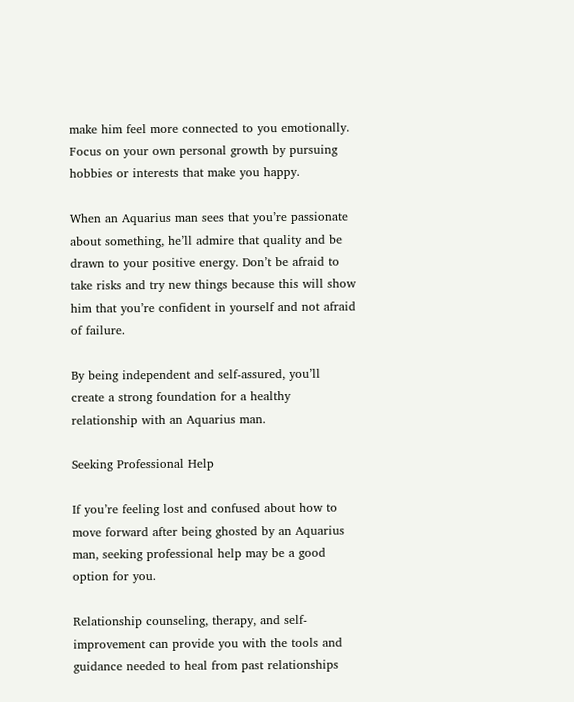make him feel more connected to you emotionally. Focus on your own personal growth by pursuing hobbies or interests that make you happy.

When an Aquarius man sees that you’re passionate about something, he’ll admire that quality and be drawn to your positive energy. Don’t be afraid to take risks and try new things because this will show him that you’re confident in yourself and not afraid of failure.

By being independent and self-assured, you’ll create a strong foundation for a healthy relationship with an Aquarius man.

Seeking Professional Help

If you’re feeling lost and confused about how to move forward after being ghosted by an Aquarius man, seeking professional help may be a good option for you.

Relationship counseling, therapy, and self-improvement can provide you with the tools and guidance needed to heal from past relationships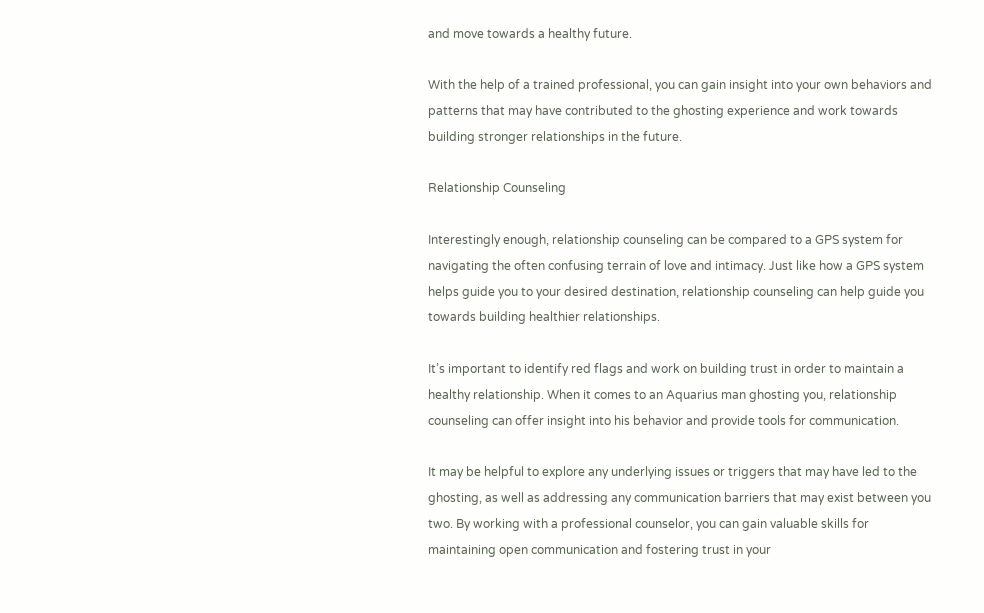and move towards a healthy future.

With the help of a trained professional, you can gain insight into your own behaviors and patterns that may have contributed to the ghosting experience and work towards building stronger relationships in the future.

Relationship Counseling

Interestingly enough, relationship counseling can be compared to a GPS system for navigating the often confusing terrain of love and intimacy. Just like how a GPS system helps guide you to your desired destination, relationship counseling can help guide you towards building healthier relationships.

It’s important to identify red flags and work on building trust in order to maintain a healthy relationship. When it comes to an Aquarius man ghosting you, relationship counseling can offer insight into his behavior and provide tools for communication.

It may be helpful to explore any underlying issues or triggers that may have led to the ghosting, as well as addressing any communication barriers that may exist between you two. By working with a professional counselor, you can gain valuable skills for maintaining open communication and fostering trust in your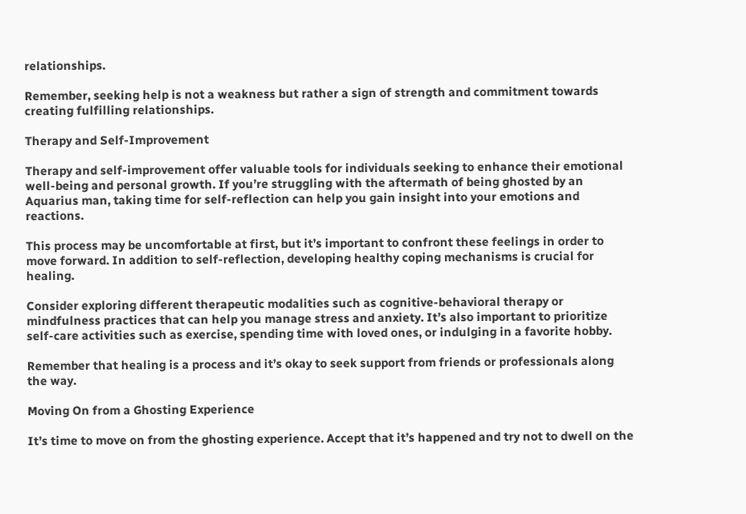relationships.

Remember, seeking help is not a weakness but rather a sign of strength and commitment towards creating fulfilling relationships.

Therapy and Self-Improvement

Therapy and self-improvement offer valuable tools for individuals seeking to enhance their emotional well-being and personal growth. If you’re struggling with the aftermath of being ghosted by an Aquarius man, taking time for self-reflection can help you gain insight into your emotions and reactions.

This process may be uncomfortable at first, but it’s important to confront these feelings in order to move forward. In addition to self-reflection, developing healthy coping mechanisms is crucial for healing.

Consider exploring different therapeutic modalities such as cognitive-behavioral therapy or mindfulness practices that can help you manage stress and anxiety. It’s also important to prioritize self-care activities such as exercise, spending time with loved ones, or indulging in a favorite hobby.

Remember that healing is a process and it’s okay to seek support from friends or professionals along the way.

Moving On from a Ghosting Experience

It’s time to move on from the ghosting experience. Accept that it’s happened and try not to dwell on the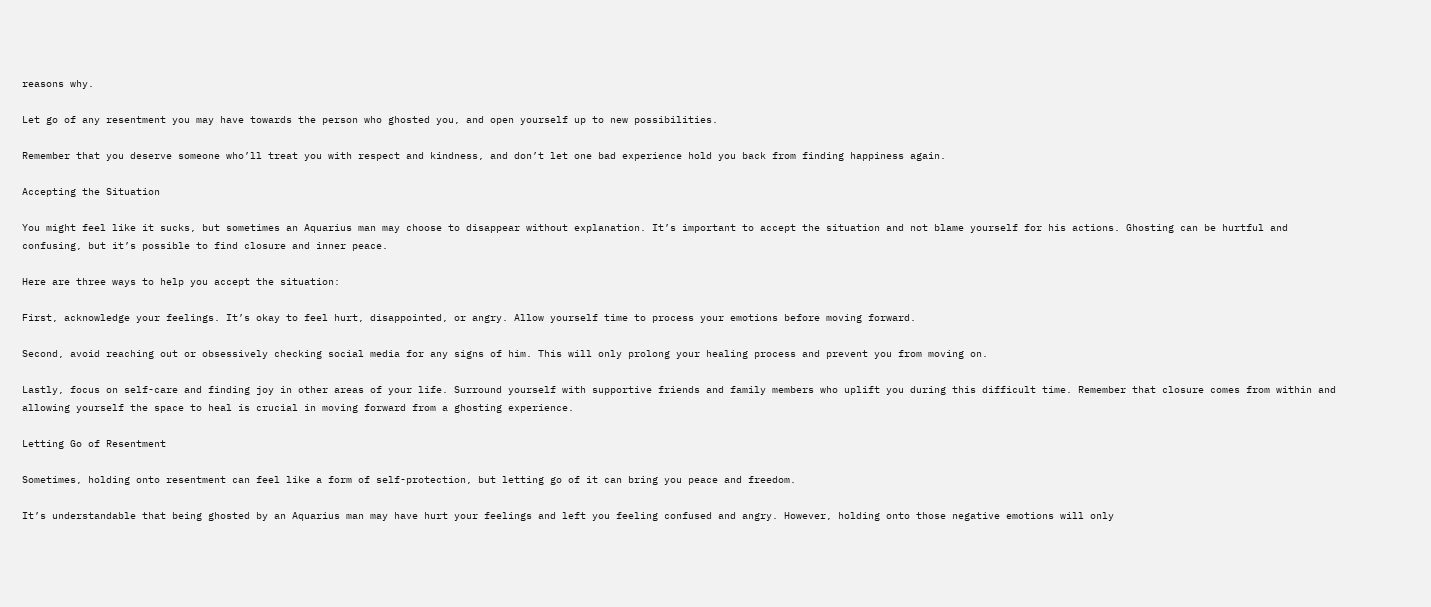reasons why.

Let go of any resentment you may have towards the person who ghosted you, and open yourself up to new possibilities.

Remember that you deserve someone who’ll treat you with respect and kindness, and don’t let one bad experience hold you back from finding happiness again.

Accepting the Situation

You might feel like it sucks, but sometimes an Aquarius man may choose to disappear without explanation. It’s important to accept the situation and not blame yourself for his actions. Ghosting can be hurtful and confusing, but it’s possible to find closure and inner peace.

Here are three ways to help you accept the situation:

First, acknowledge your feelings. It’s okay to feel hurt, disappointed, or angry. Allow yourself time to process your emotions before moving forward.

Second, avoid reaching out or obsessively checking social media for any signs of him. This will only prolong your healing process and prevent you from moving on.

Lastly, focus on self-care and finding joy in other areas of your life. Surround yourself with supportive friends and family members who uplift you during this difficult time. Remember that closure comes from within and allowing yourself the space to heal is crucial in moving forward from a ghosting experience.

Letting Go of Resentment

Sometimes, holding onto resentment can feel like a form of self-protection, but letting go of it can bring you peace and freedom.

It’s understandable that being ghosted by an Aquarius man may have hurt your feelings and left you feeling confused and angry. However, holding onto those negative emotions will only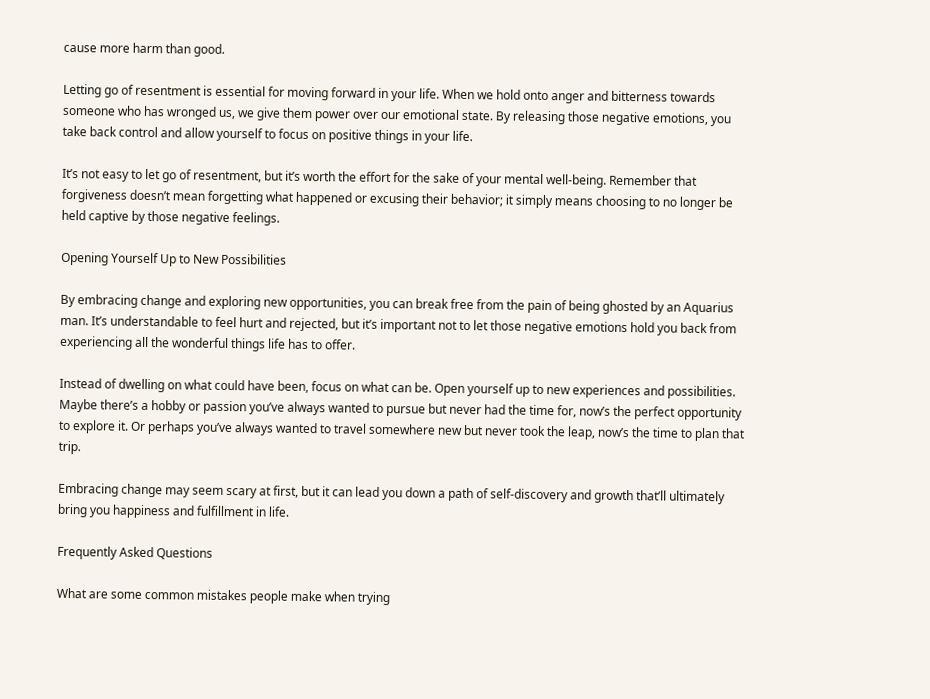cause more harm than good.

Letting go of resentment is essential for moving forward in your life. When we hold onto anger and bitterness towards someone who has wronged us, we give them power over our emotional state. By releasing those negative emotions, you take back control and allow yourself to focus on positive things in your life.

It’s not easy to let go of resentment, but it’s worth the effort for the sake of your mental well-being. Remember that forgiveness doesn’t mean forgetting what happened or excusing their behavior; it simply means choosing to no longer be held captive by those negative feelings.

Opening Yourself Up to New Possibilities

By embracing change and exploring new opportunities, you can break free from the pain of being ghosted by an Aquarius man. It’s understandable to feel hurt and rejected, but it’s important not to let those negative emotions hold you back from experiencing all the wonderful things life has to offer.

Instead of dwelling on what could have been, focus on what can be. Open yourself up to new experiences and possibilities. Maybe there’s a hobby or passion you’ve always wanted to pursue but never had the time for, now’s the perfect opportunity to explore it. Or perhaps you’ve always wanted to travel somewhere new but never took the leap, now’s the time to plan that trip.

Embracing change may seem scary at first, but it can lead you down a path of self-discovery and growth that’ll ultimately bring you happiness and fulfillment in life.

Frequently Asked Questions

What are some common mistakes people make when trying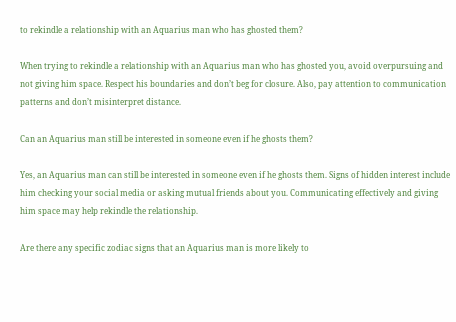to rekindle a relationship with an Aquarius man who has ghosted them?

When trying to rekindle a relationship with an Aquarius man who has ghosted you, avoid overpursuing and not giving him space. Respect his boundaries and don’t beg for closure. Also, pay attention to communication patterns and don’t misinterpret distance.

Can an Aquarius man still be interested in someone even if he ghosts them?

Yes, an Aquarius man can still be interested in someone even if he ghosts them. Signs of hidden interest include him checking your social media or asking mutual friends about you. Communicating effectively and giving him space may help rekindle the relationship.

Are there any specific zodiac signs that an Aquarius man is more likely to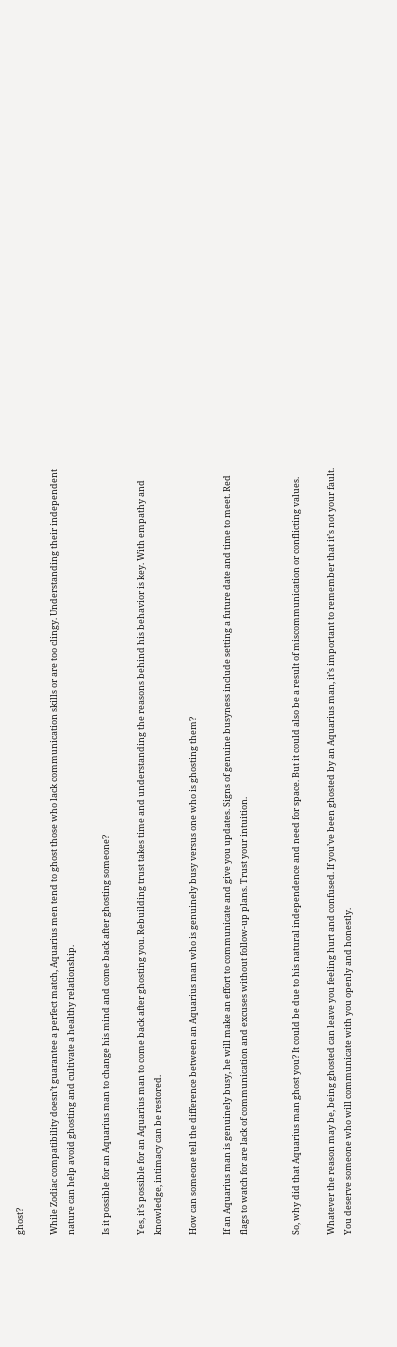ghost?

While Zodiac compatibility doesn’t guarantee a perfect match, Aquarius men tend to ghost those who lack communication skills or are too clingy. Understanding their independent nature can help avoid ghosting and cultivate a healthy relationship.

Is it possible for an Aquarius man to change his mind and come back after ghosting someone?

Yes, it’s possible for an Aquarius man to come back after ghosting you. Rebuilding trust takes time and understanding the reasons behind his behavior is key. With empathy and knowledge, intimacy can be restored.

How can someone tell the difference between an Aquarius man who is genuinely busy versus one who is ghosting them?

If an Aquarius man is genuinely busy, he will make an effort to communicate and give you updates. Signs of genuine busyness include setting a future date and time to meet. Red flags to watch for are lack of communication and excuses without follow-up plans. Trust your intuition.


So, why did that Aquarius man ghost you? It could be due to his natural independence and need for space. But it could also be a result of miscommunication or conflicting values.

Whatever the reason may be, being ghosted can leave you feeling hurt and confused. If you’ve been ghosted by an Aquarius man, it’s important to remember that it’s not your fault. You deserve someone who will communicate with you openly and honestly.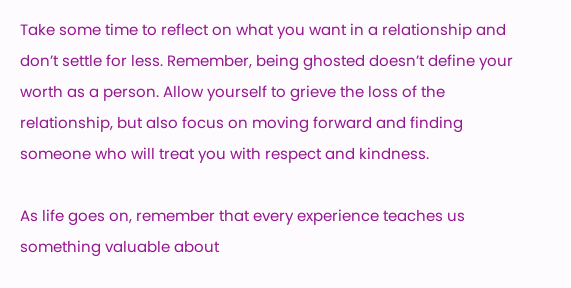Take some time to reflect on what you want in a relationship and don’t settle for less. Remember, being ghosted doesn’t define your worth as a person. Allow yourself to grieve the loss of the relationship, but also focus on moving forward and finding someone who will treat you with respect and kindness.

As life goes on, remember that every experience teaches us something valuable about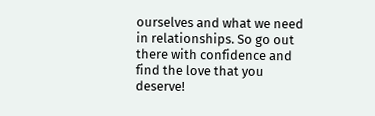ourselves and what we need in relationships. So go out there with confidence and find the love that you deserve!